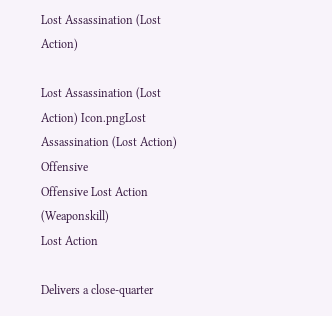Lost Assassination (Lost Action)

Lost Assassination (Lost Action) Icon.pngLost Assassination (Lost Action)  Offensive
Offensive Lost Action (Weaponskill)
Lost Action

Delivers a close-quarter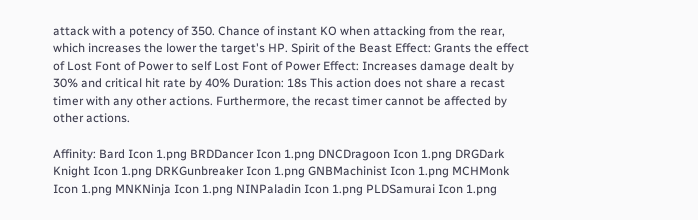attack with a potency of 350. Chance of instant KO when attacking from the rear, which increases the lower the target's HP. Spirit of the Beast Effect: Grants the effect of Lost Font of Power to self Lost Font of Power Effect: Increases damage dealt by 30% and critical hit rate by 40% Duration: 18s This action does not share a recast timer with any other actions. Furthermore, the recast timer cannot be affected by other actions.

Affinity: Bard Icon 1.png BRDDancer Icon 1.png DNCDragoon Icon 1.png DRGDark Knight Icon 1.png DRKGunbreaker Icon 1.png GNBMachinist Icon 1.png MCHMonk Icon 1.png MNKNinja Icon 1.png NINPaladin Icon 1.png PLDSamurai Icon 1.png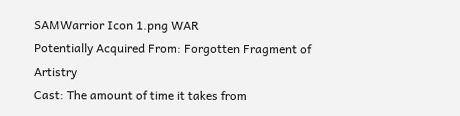SAMWarrior Icon 1.png WAR
Potentially Acquired From: Forgotten Fragment of Artistry
Cast: The amount of time it takes from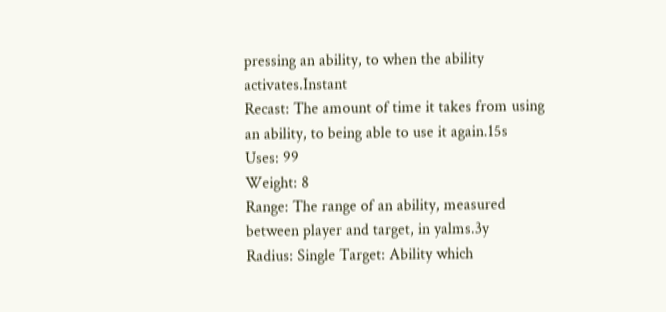pressing an ability, to when the ability activates.Instant
Recast: The amount of time it takes from using an ability, to being able to use it again.15s
Uses: 99
Weight: 8
Range: The range of an ability, measured between player and target, in yalms.3y
Radius: Single Target: Ability which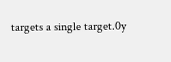targets a single target.0y